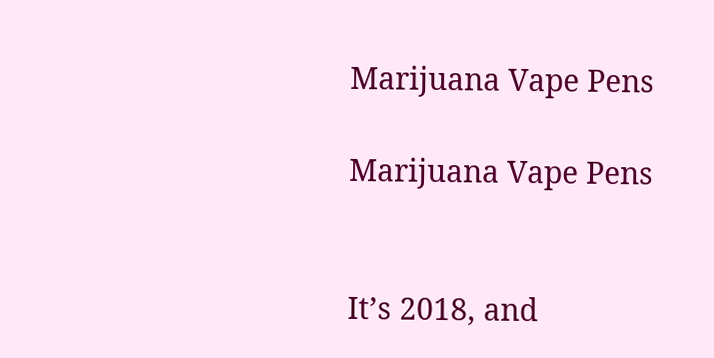Marijuana Vape Pens

Marijuana Vape Pens


It’s 2018, and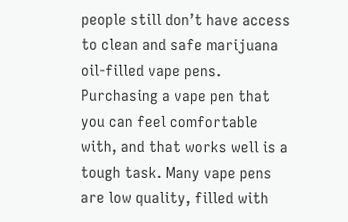people still don’t have access to clean and safe marijuana oil-filled vape pens. Purchasing a vape pen that you can feel comfortable with, and that works well is a tough task. Many vape pens are low quality, filled with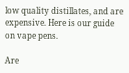low quality distillates, and are expensive. Here is our guide on vape pens.

Are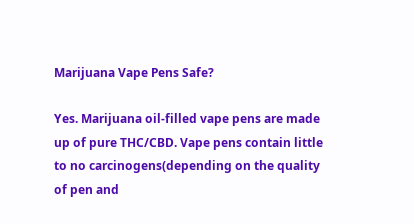Marijuana Vape Pens Safe?

Yes. Marijuana oil-filled vape pens are made up of pure THC/CBD. Vape pens contain little to no carcinogens(depending on the quality of pen and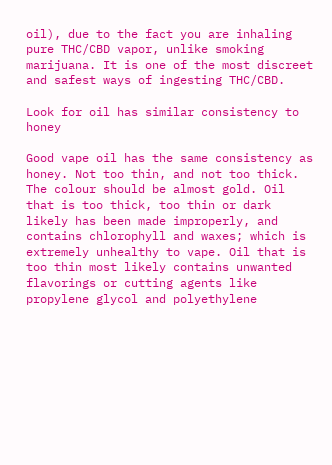oil), due to the fact you are inhaling pure THC/CBD vapor, unlike smoking marijuana. It is one of the most discreet and safest ways of ingesting THC/CBD.

Look for oil has similar consistency to honey

Good vape oil has the same consistency as honey. Not too thin, and not too thick. The colour should be almost gold. Oil that is too thick, too thin or dark likely has been made improperly, and contains chlorophyll and waxes; which is extremely unhealthy to vape. Oil that is too thin most likely contains unwanted flavorings or cutting agents like propylene glycol and polyethylene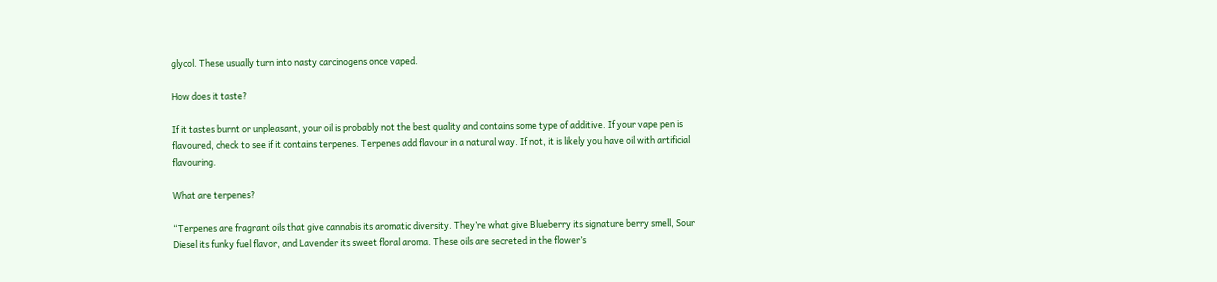glycol. These usually turn into nasty carcinogens once vaped.

How does it taste?

If it tastes burnt or unpleasant, your oil is probably not the best quality and contains some type of additive. If your vape pen is flavoured, check to see if it contains terpenes. Terpenes add flavour in a natural way. If not, it is likely you have oil with artificial flavouring.

What are terpenes?

“Terpenes are fragrant oils that give cannabis its aromatic diversity. They’re what give Blueberry its signature berry smell, Sour Diesel its funky fuel flavor, and Lavender its sweet floral aroma. These oils are secreted in the flower’s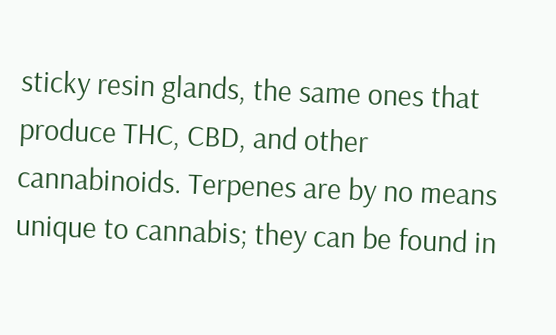sticky resin glands, the same ones that produce THC, CBD, and other cannabinoids. Terpenes are by no means unique to cannabis; they can be found in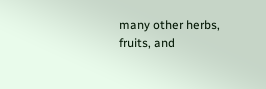many other herbs, fruits, and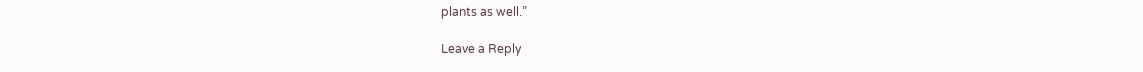plants as well.”

Leave a Reply